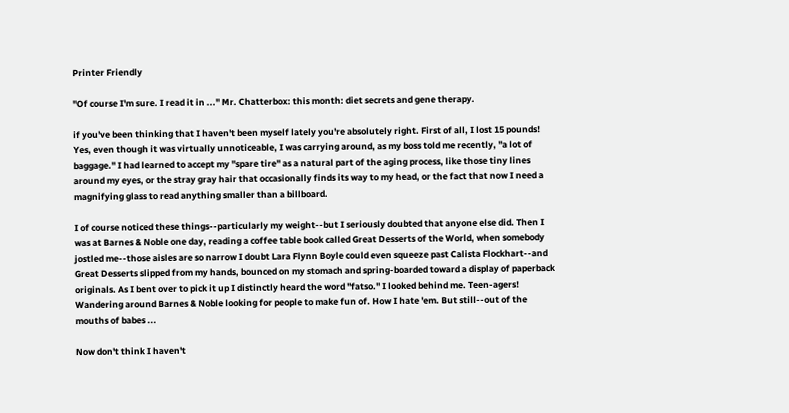Printer Friendly

"Of course I'm sure. I read it in ..." Mr. Chatterbox: this month: diet secrets and gene therapy.

if you've been thinking that I haven't been myself lately you're absolutely right. First of all, I lost 15 pounds! Yes, even though it was virtually unnoticeable, I was carrying around, as my boss told me recently, "a lot of baggage." I had learned to accept my "spare tire" as a natural part of the aging process, like those tiny lines around my eyes, or the stray gray hair that occasionally finds its way to my head, or the fact that now I need a magnifying glass to read anything smaller than a billboard.

I of course noticed these things--particularly my weight--but I seriously doubted that anyone else did. Then I was at Barnes & Noble one day, reading a coffee table book called Great Desserts of the World, when somebody jostled me--those aisles are so narrow I doubt Lara Flynn Boyle could even squeeze past Calista Flockhart--and Great Desserts slipped from my hands, bounced on my stomach and spring-boarded toward a display of paperback originals. As I bent over to pick it up I distinctly heard the word "fatso." I looked behind me. Teen-agers! Wandering around Barnes & Noble looking for people to make fun of. How I hate 'em. But still--out of the mouths of babes ...

Now don't think I haven't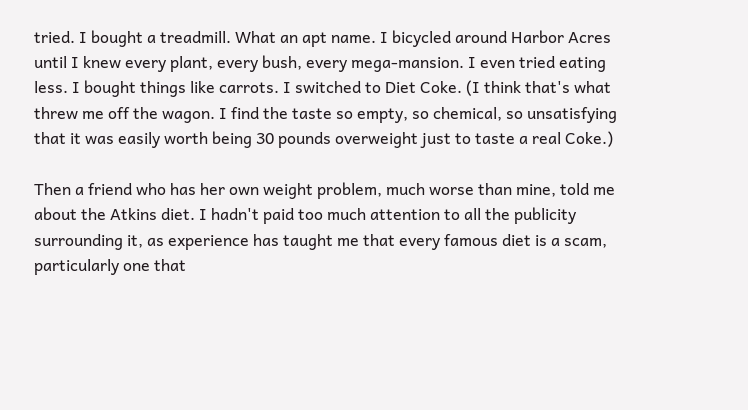tried. I bought a treadmill. What an apt name. I bicycled around Harbor Acres until I knew every plant, every bush, every mega-mansion. I even tried eating less. I bought things like carrots. I switched to Diet Coke. (I think that's what threw me off the wagon. I find the taste so empty, so chemical, so unsatisfying that it was easily worth being 30 pounds overweight just to taste a real Coke.)

Then a friend who has her own weight problem, much worse than mine, told me about the Atkins diet. I hadn't paid too much attention to all the publicity surrounding it, as experience has taught me that every famous diet is a scam, particularly one that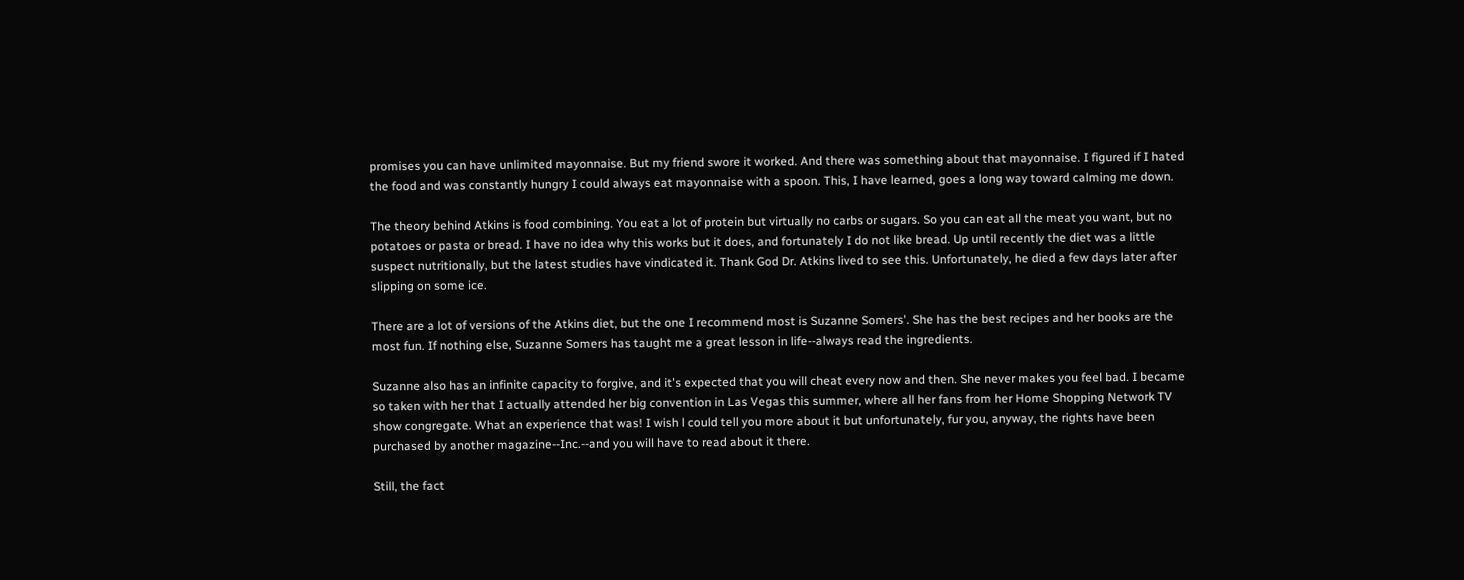promises you can have unlimited mayonnaise. But my friend swore it worked. And there was something about that mayonnaise. I figured if I hated the food and was constantly hungry I could always eat mayonnaise with a spoon. This, I have learned, goes a long way toward calming me down.

The theory behind Atkins is food combining. You eat a lot of protein but virtually no carbs or sugars. So you can eat all the meat you want, but no potatoes or pasta or bread. I have no idea why this works but it does, and fortunately I do not like bread. Up until recently the diet was a little suspect nutritionally, but the latest studies have vindicated it. Thank God Dr. Atkins lived to see this. Unfortunately, he died a few days later after slipping on some ice.

There are a lot of versions of the Atkins diet, but the one I recommend most is Suzanne Somers'. She has the best recipes and her books are the most fun. If nothing else, Suzanne Somers has taught me a great lesson in life--always read the ingredients.

Suzanne also has an infinite capacity to forgive, and it's expected that you will cheat every now and then. She never makes you feel bad. I became so taken with her that I actually attended her big convention in Las Vegas this summer, where all her fans from her Home Shopping Network TV show congregate. What an experience that was! I wish l could tell you more about it but unfortunately, fur you, anyway, the rights have been purchased by another magazine--Inc.--and you will have to read about it there.

Still, the fact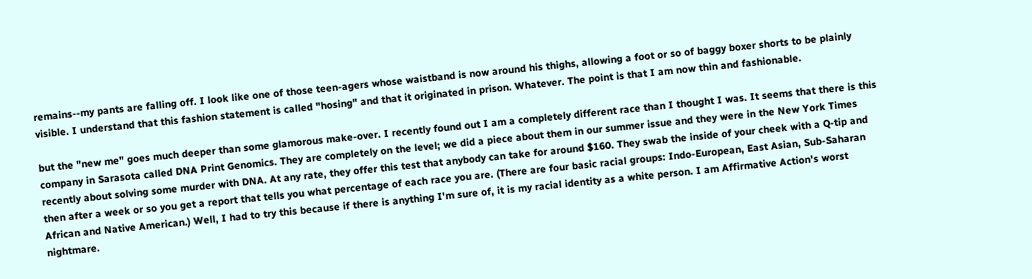remains--my pants are falling off. I look like one of those teen-agers whose waistband is now around his thighs, allowing a foot or so of baggy boxer shorts to be plainly visible. I understand that this fashion statement is called "hosing" and that it originated in prison. Whatever. The point is that I am now thin and fashionable.

but the "new me" goes much deeper than some glamorous make-over. I recently found out I am a completely different race than I thought I was. It seems that there is this company in Sarasota called DNA Print Genomics. They are completely on the level; we did a piece about them in our summer issue and they were in the New York Times recently about solving some murder with DNA. At any rate, they offer this test that anybody can take for around $160. They swab the inside of your cheek with a Q-tip and then after a week or so you get a report that tells you what percentage of each race you are. (There are four basic racial groups: Indo-European, East Asian, Sub-Saharan African and Native American.) Well, I had to try this because if there is anything I'm sure of, it is my racial identity as a white person. I am Affirmative Action's worst nightmare.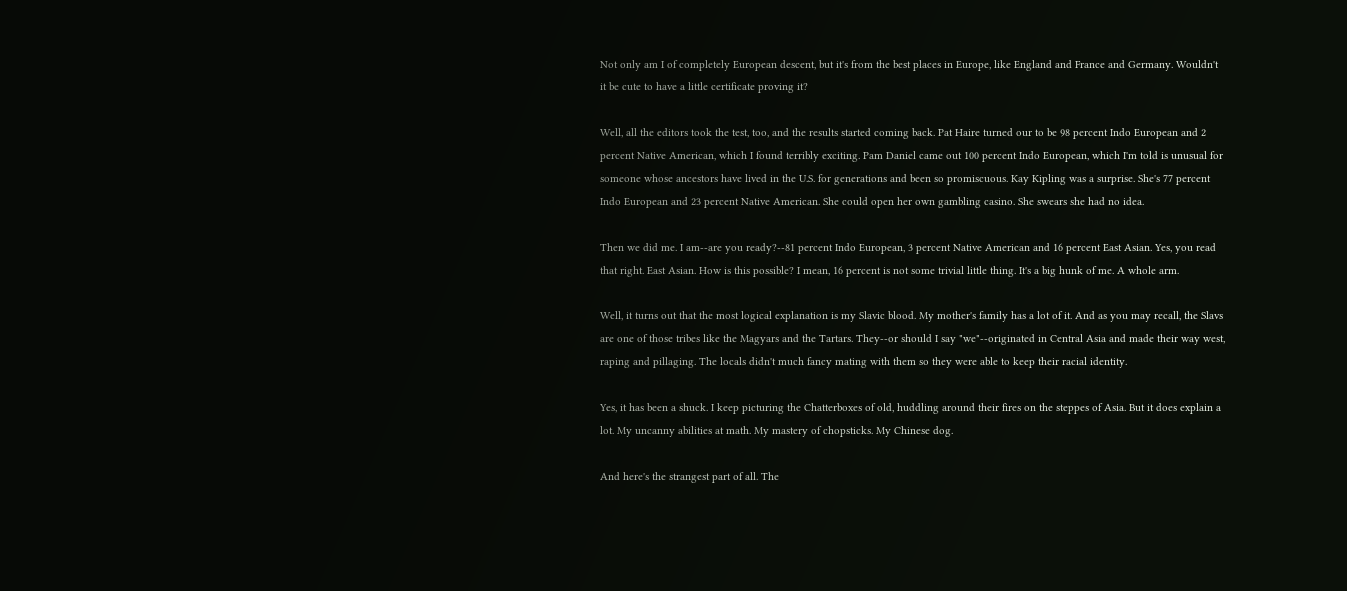Not only am I of completely European descent, but it's from the best places in Europe, like England and France and Germany. Wouldn't it be cute to have a little certificate proving it?

Well, all the editors took the test, too, and the results started coming back. Pat Haire turned our to be 98 percent Indo European and 2 percent Native American, which I found terribly exciting. Pam Daniel came out 100 percent Indo European, which I'm told is unusual for someone whose ancestors have lived in the U.S. for generations and been so promiscuous. Kay Kipling was a surprise. She's 77 percent Indo European and 23 percent Native American. She could open her own gambling casino. She swears she had no idea.

Then we did me. I am--are you ready?--81 percent Indo European, 3 percent Native American and 16 percent East Asian. Yes, you read that right. East Asian. How is this possible? I mean, 16 percent is not some trivial little thing. It's a big hunk of me. A whole arm.

Well, it turns out that the most logical explanation is my Slavic blood. My mother's family has a lot of it. And as you may recall, the Slavs are one of those tribes like the Magyars and the Tartars. They--or should I say "we"--originated in Central Asia and made their way west, raping and pillaging. The locals didn't much fancy mating with them so they were able to keep their racial identity.

Yes, it has been a shuck. I keep picturing the Chatterboxes of old, huddling around their fires on the steppes of Asia. But it does explain a lot. My uncanny abilities at math. My mastery of chopsticks. My Chinese dog.

And here's the strangest part of all. The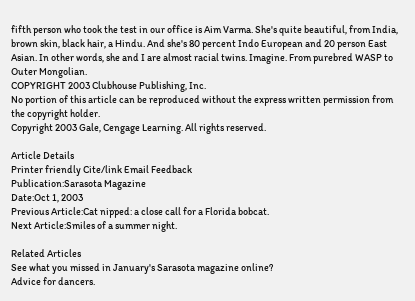fifth person who took the test in our office is Aim Varma. She's quite beautiful, from India, brown skin, black hair, a Hindu. And she's 80 percent Indo European and 20 person East Asian. In other words, she and I are almost racial twins. Imagine. From purebred WASP to Outer Mongolian.
COPYRIGHT 2003 Clubhouse Publishing, Inc.
No portion of this article can be reproduced without the express written permission from the copyright holder.
Copyright 2003 Gale, Cengage Learning. All rights reserved.

Article Details
Printer friendly Cite/link Email Feedback
Publication:Sarasota Magazine
Date:Oct 1, 2003
Previous Article:Cat nipped: a close call for a Florida bobcat.
Next Article:Smiles of a summer night.

Related Articles
See what you missed in January's Sarasota magazine online?
Advice for dancers.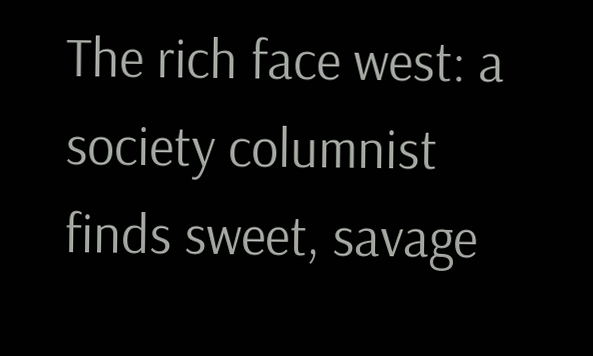The rich face west: a society columnist finds sweet, savage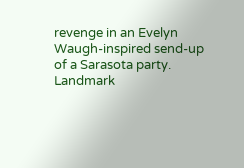revenge in an Evelyn Waugh-inspired send-up of a Sarasota party.
Landmark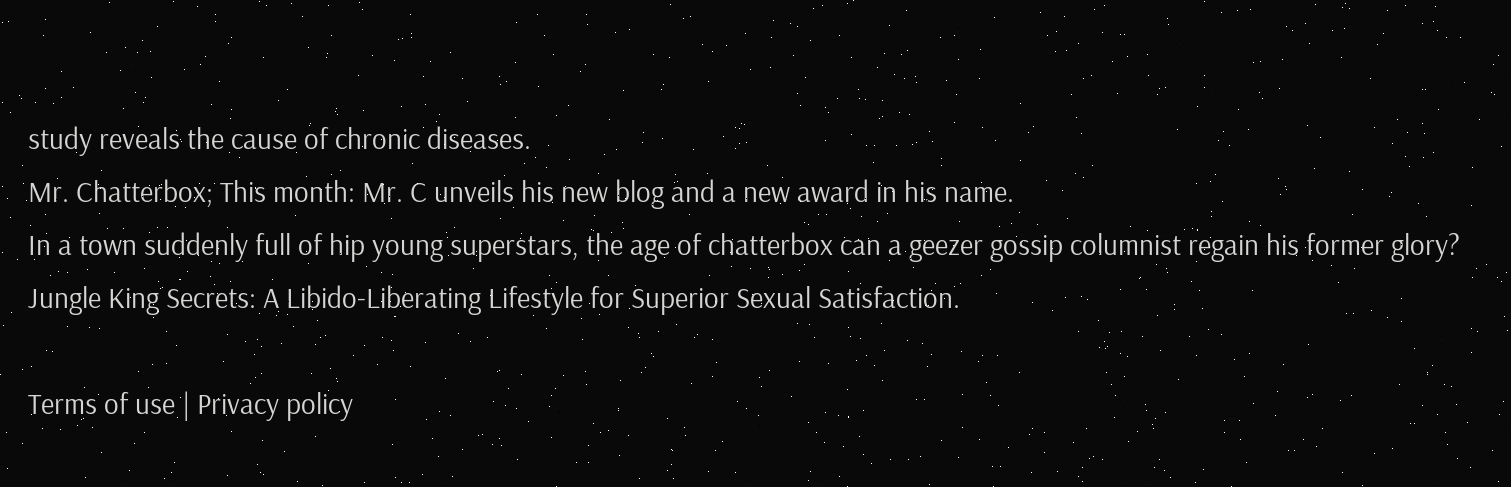study reveals the cause of chronic diseases.
Mr. Chatterbox; This month: Mr. C unveils his new blog and a new award in his name.
In a town suddenly full of hip young superstars, the age of chatterbox can a geezer gossip columnist regain his former glory?
Jungle King Secrets: A Libido-Liberating Lifestyle for Superior Sexual Satisfaction.

Terms of use | Privacy policy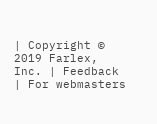| Copyright © 2019 Farlex, Inc. | Feedback | For webmasters